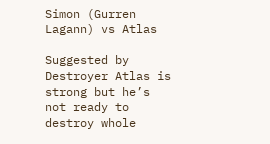Simon (Gurren Lagann) vs Atlas

Suggested by Destroyer Atlas is strong but he’s not ready to destroy whole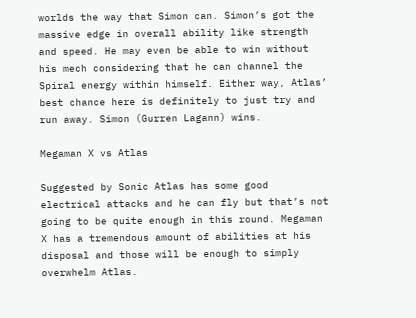worlds the way that Simon can. Simon’s got the massive edge in overall ability like strength and speed. He may even be able to win without his mech considering that he can channel the Spiral energy within himself. Either way, Atlas’ best chance here is definitely to just try and run away. Simon (Gurren Lagann) wins.

Megaman X vs Atlas

Suggested by Sonic Atlas has some good electrical attacks and he can fly but that’s not going to be quite enough in this round. Megaman X has a tremendous amount of abilities at his disposal and those will be enough to simply overwhelm Atlas.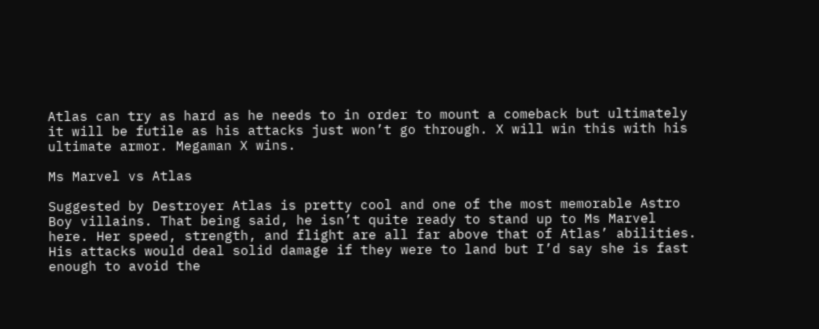Atlas can try as hard as he needs to in order to mount a comeback but ultimately it will be futile as his attacks just won’t go through. X will win this with his ultimate armor. Megaman X wins.

Ms Marvel vs Atlas

Suggested by Destroyer Atlas is pretty cool and one of the most memorable Astro Boy villains. That being said, he isn’t quite ready to stand up to Ms Marvel here. Her speed, strength, and flight are all far above that of Atlas’ abilities. His attacks would deal solid damage if they were to land but I’d say she is fast enough to avoid the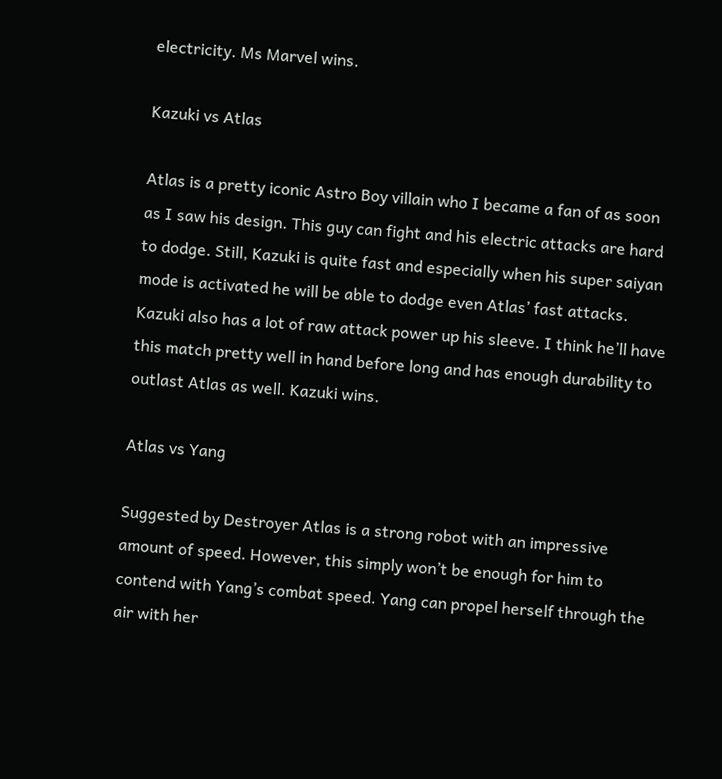electricity. Ms Marvel wins.

Kazuki vs Atlas

Atlas is a pretty iconic Astro Boy villain who I became a fan of as soon as I saw his design. This guy can fight and his electric attacks are hard to dodge. Still, Kazuki is quite fast and especially when his super saiyan mode is activated he will be able to dodge even Atlas’ fast attacks. Kazuki also has a lot of raw attack power up his sleeve. I think he’ll have this match pretty well in hand before long and has enough durability to outlast Atlas as well. Kazuki wins.

Atlas vs Yang

Suggested by Destroyer Atlas is a strong robot with an impressive amount of speed. However, this simply won’t be enough for him to contend with Yang’s combat speed. Yang can propel herself through the air with her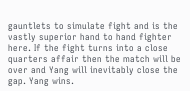gauntlets to simulate fight and is the vastly superior hand to hand fighter here. If the fight turns into a close quarters affair then the match will be over and Yang will inevitably close the gap. Yang wins.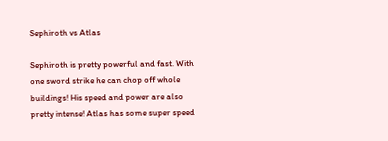Sephiroth vs Atlas

Sephiroth is pretty powerful and fast. With one sword strike he can chop off whole buildings! His speed and power are also pretty intense! Atlas has some super speed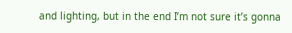and lighting, but in the end I’m not sure it’s gonna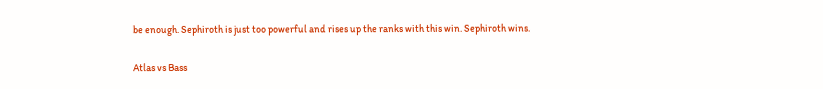be enough. Sephiroth is just too powerful and rises up the ranks with this win. Sephiroth wins.

Atlas vs Bass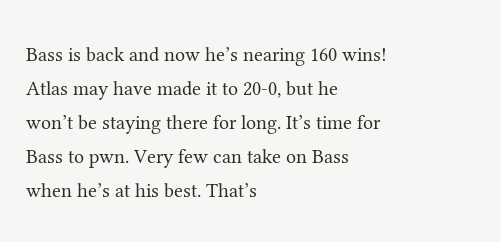Bass is back and now he’s nearing 160 wins! Atlas may have made it to 20-0, but he won’t be staying there for long. It’s time for Bass to pwn. Very few can take on Bass when he’s at his best. That’s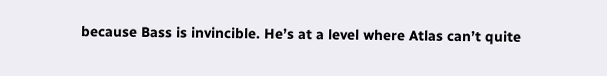because Bass is invincible. He’s at a level where Atlas can’t quite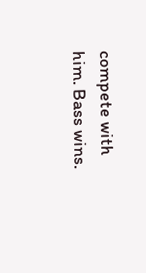compete with him. Bass wins.